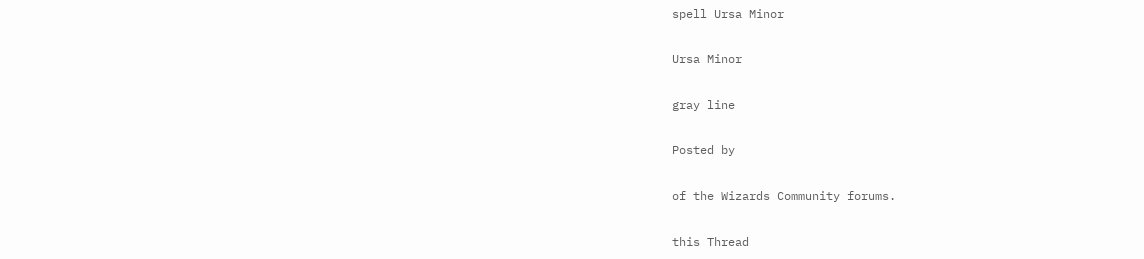spell Ursa Minor

Ursa Minor

gray line

Posted by

of the Wizards Community forums.

this Thread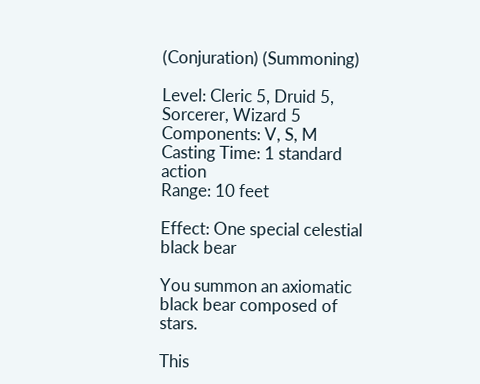(Conjuration) (Summoning)

Level: Cleric 5, Druid 5, Sorcerer, Wizard 5
Components: V, S, M
Casting Time: 1 standard action
Range: 10 feet

Effect: One special celestial black bear

You summon an axiomatic black bear composed of stars.

This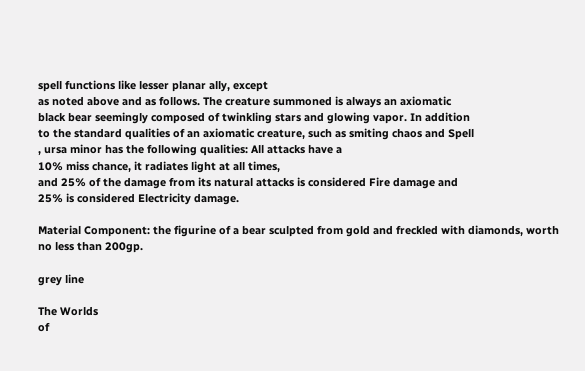spell functions like lesser planar ally, except
as noted above and as follows. The creature summoned is always an axiomatic
black bear seemingly composed of twinkling stars and glowing vapor. In addition
to the standard qualities of an axiomatic creature, such as smiting chaos and Spell
, ursa minor has the following qualities: All attacks have a
10% miss chance, it radiates light at all times,
and 25% of the damage from its natural attacks is considered Fire damage and
25% is considered Electricity damage.

Material Component: the figurine of a bear sculpted from gold and freckled with diamonds, worth
no less than 200gp.

grey line

The Worlds
of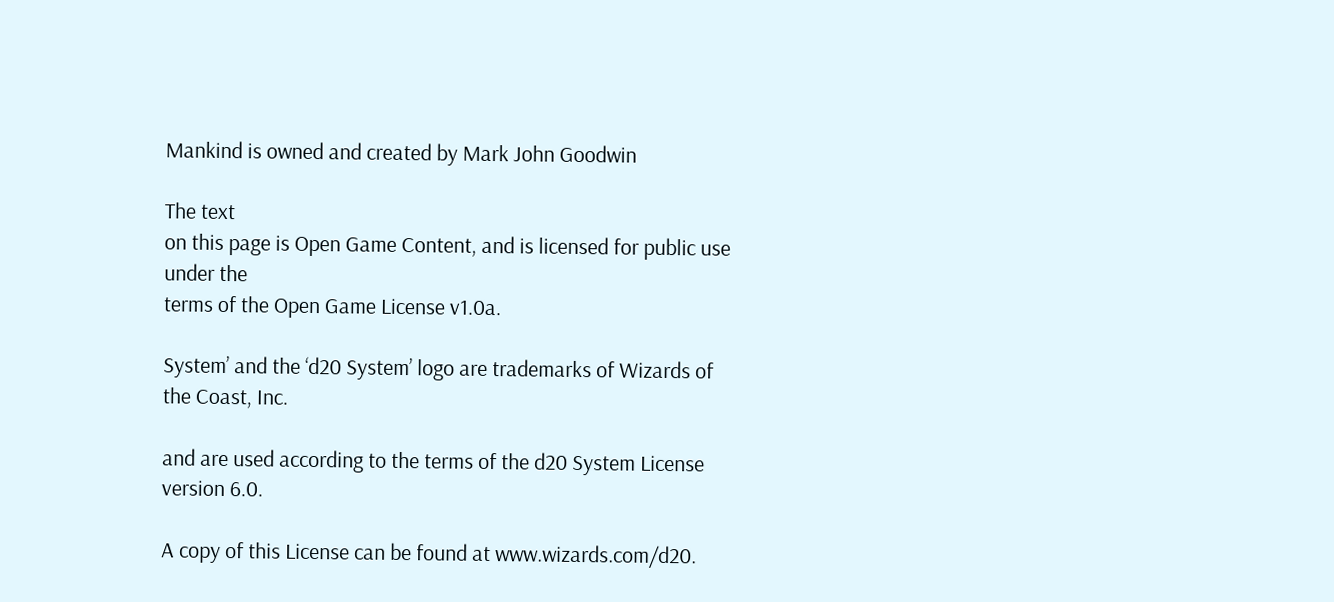Mankind is owned and created by Mark John Goodwin

The text
on this page is Open Game Content, and is licensed for public use under the
terms of the Open Game License v1.0a.

System’ and the ‘d20 System’ logo are trademarks of Wizards of
the Coast, Inc.

and are used according to the terms of the d20 System License version 6.0.

A copy of this License can be found at www.wizards.com/d20.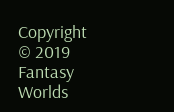Copyright © 2019 Fantasy Worlds